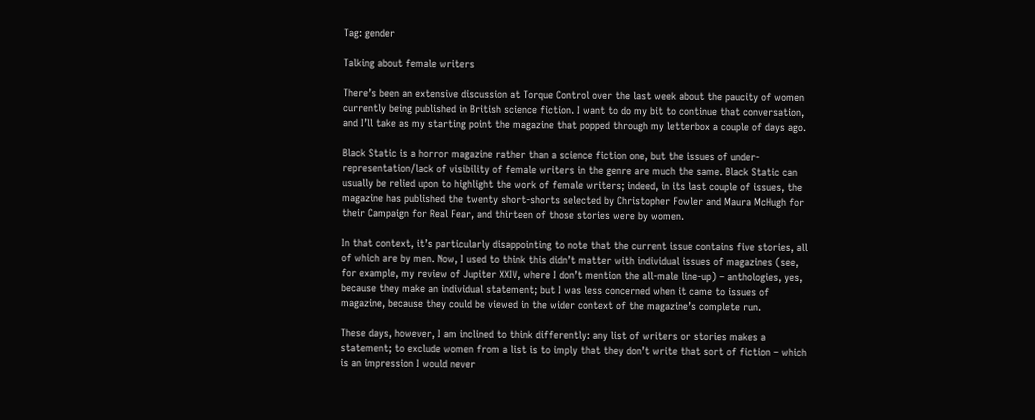Tag: gender

Talking about female writers

There’s been an extensive discussion at Torque Control over the last week about the paucity of women currently being published in British science fiction. I want to do my bit to continue that conversation, and I’ll take as my starting point the magazine that popped through my letterbox a couple of days ago.

Black Static is a horror magazine rather than a science fiction one, but the issues of under-representation/lack of visibility of female writers in the genre are much the same. Black Static can usually be relied upon to highlight the work of female writers; indeed, in its last couple of issues, the magazine has published the twenty short-shorts selected by Christopher Fowler and Maura McHugh for their Campaign for Real Fear, and thirteen of those stories were by women.

In that context, it’s particularly disappointing to note that the current issue contains five stories, all of which are by men. Now, I used to think this didn’t matter with individual issues of magazines (see, for example, my review of Jupiter XXIV, where I don’t mention the all-male line-up) – anthologies, yes, because they make an individual statement; but I was less concerned when it came to issues of magazine, because they could be viewed in the wider context of the magazine’s complete run.

These days, however, I am inclined to think differently: any list of writers or stories makes a statement; to exclude women from a list is to imply that they don’t write that sort of fiction – which is an impression I would never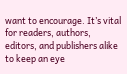want to encourage. It’s vital for readers, authors, editors, and publishers alike to keep an eye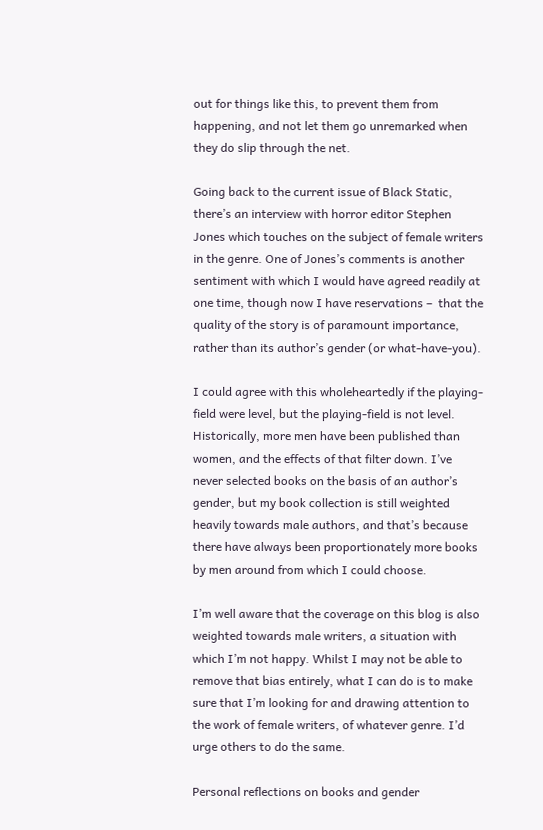out for things like this, to prevent them from happening, and not let them go unremarked when they do slip through the net.

Going back to the current issue of Black Static, there’s an interview with horror editor Stephen Jones which touches on the subject of female writers in the genre. One of Jones’s comments is another sentiment with which I would have agreed readily at one time, though now I have reservations –  that the quality of the story is of paramount importance, rather than its author’s gender (or what-have-you).

I could agree with this wholeheartedly if the playing-field were level, but the playing-field is not level. Historically, more men have been published than women, and the effects of that filter down. I’ve never selected books on the basis of an author’s gender, but my book collection is still weighted heavily towards male authors, and that’s because there have always been proportionately more books by men around from which I could choose.

I’m well aware that the coverage on this blog is also weighted towards male writers, a situation with which I’m not happy. Whilst I may not be able to remove that bias entirely, what I can do is to make sure that I’m looking for and drawing attention to the work of female writers, of whatever genre. I’d urge others to do the same.

Personal reflections on books and gender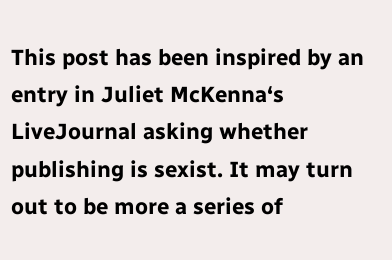This post has been inspired by an entry in Juliet McKenna‘s LiveJournal asking whether publishing is sexist. It may turn out to be more a series of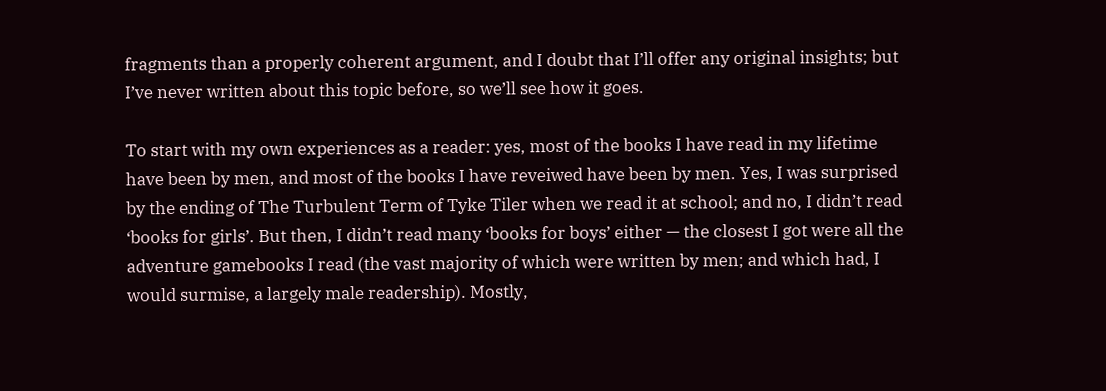fragments than a properly coherent argument, and I doubt that I’ll offer any original insights; but I’ve never written about this topic before, so we’ll see how it goes.

To start with my own experiences as a reader: yes, most of the books I have read in my lifetime have been by men, and most of the books I have reveiwed have been by men. Yes, I was surprised by the ending of The Turbulent Term of Tyke Tiler when we read it at school; and no, I didn’t read ‘books for girls’. But then, I didn’t read many ‘books for boys’ either — the closest I got were all the adventure gamebooks I read (the vast majority of which were written by men; and which had, I would surmise, a largely male readership). Mostly,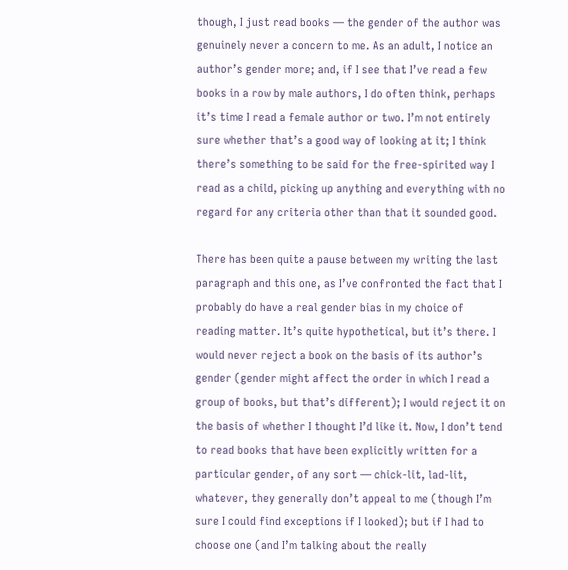though, I just read books — the gender of the author was genuinely never a concern to me. As an adult, I notice an author’s gender more; and, if I see that I’ve read a few books in a row by male authors, I do often think, perhaps it’s time I read a female author or two. I’m not entirely sure whether that’s a good way of looking at it; I think there’s something to be said for the free-spirited way I read as a child, picking up anything and everything with no regard for any criteria other than that it sounded good.

There has been quite a pause between my writing the last paragraph and this one, as I’ve confronted the fact that I probably do have a real gender bias in my choice of reading matter. It’s quite hypothetical, but it’s there. I would never reject a book on the basis of its author’s gender (gender might affect the order in which I read a group of books, but that’s different); I would reject it on the basis of whether I thought I’d like it. Now, I don’t tend to read books that have been explicitly written for a particular gender, of any sort — chick-lit, lad-lit, whatever, they generally don’t appeal to me (though I’m sure I could find exceptions if I looked); but if I had to choose one (and I’m talking about the really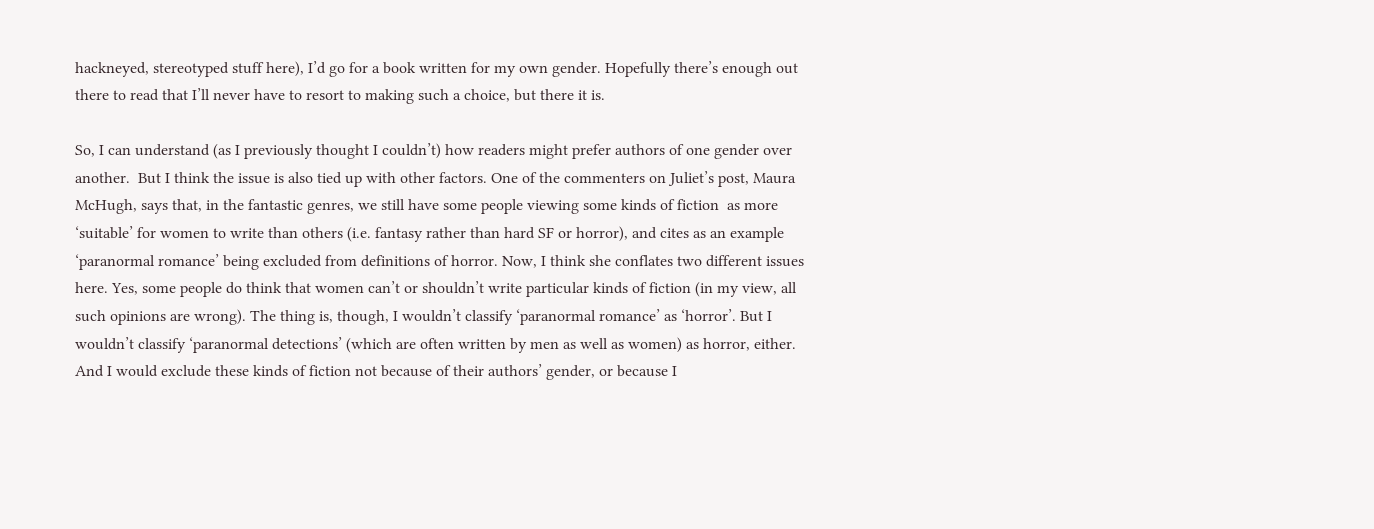hackneyed, stereotyped stuff here), I’d go for a book written for my own gender. Hopefully there’s enough out there to read that I’ll never have to resort to making such a choice, but there it is.

So, I can understand (as I previously thought I couldn’t) how readers might prefer authors of one gender over another.  But I think the issue is also tied up with other factors. One of the commenters on Juliet’s post, Maura McHugh, says that, in the fantastic genres, we still have some people viewing some kinds of fiction  as more ‘suitable’ for women to write than others (i.e. fantasy rather than hard SF or horror), and cites as an example ‘paranormal romance’ being excluded from definitions of horror. Now, I think she conflates two different issues here. Yes, some people do think that women can’t or shouldn’t write particular kinds of fiction (in my view, all such opinions are wrong). The thing is, though, I wouldn’t classify ‘paranormal romance’ as ‘horror’. But I wouldn’t classify ‘paranormal detections’ (which are often written by men as well as women) as horror, either. And I would exclude these kinds of fiction not because of their authors’ gender, or because I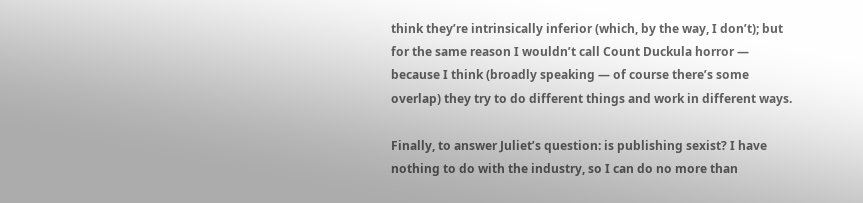think they’re intrinsically inferior (which, by the way, I don’t); but for the same reason I wouldn’t call Count Duckula horror — because I think (broadly speaking — of course there’s some overlap) they try to do different things and work in different ways.

Finally, to answer Juliet’s question: is publishing sexist? I have nothing to do with the industry, so I can do no more than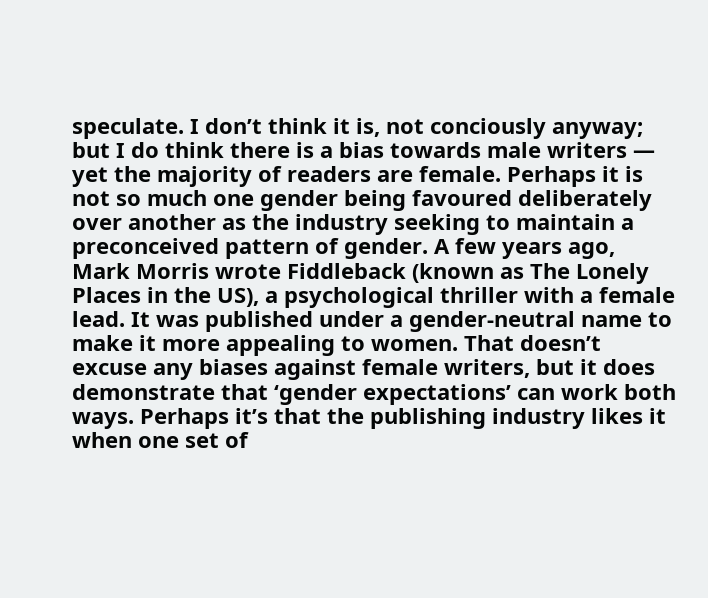speculate. I don’t think it is, not conciously anyway; but I do think there is a bias towards male writers — yet the majority of readers are female. Perhaps it is not so much one gender being favoured deliberately over another as the industry seeking to maintain a preconceived pattern of gender. A few years ago, Mark Morris wrote Fiddleback (known as The Lonely Places in the US), a psychological thriller with a female lead. It was published under a gender-neutral name to make it more appealing to women. That doesn’t excuse any biases against female writers, but it does demonstrate that ‘gender expectations’ can work both ways. Perhaps it’s that the publishing industry likes it when one set of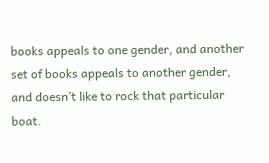books appeals to one gender, and another set of books appeals to another gender, and doesn’t like to rock that particular boat.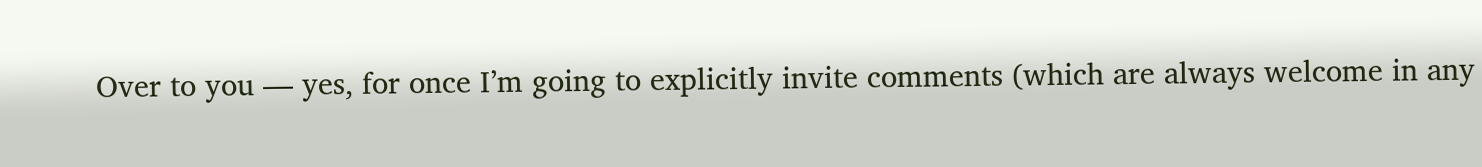Over to you — yes, for once I’m going to explicitly invite comments (which are always welcome in any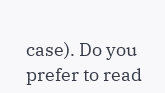case). Do you prefer to read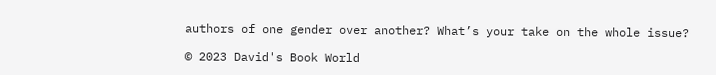authors of one gender over another? What’s your take on the whole issue?

© 2023 David's Book World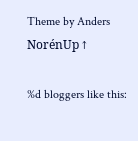Theme by Anders NorénUp ↑

%d bloggers like this: